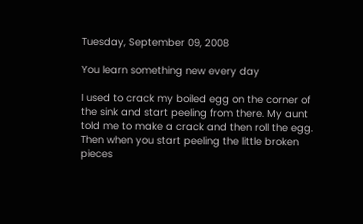Tuesday, September 09, 2008

You learn something new every day

I used to crack my boiled egg on the corner of the sink and start peeling from there. My aunt told me to make a crack and then roll the egg. Then when you start peeling the little broken pieces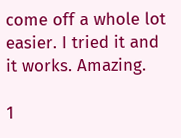come off a whole lot easier. I tried it and it works. Amazing.

1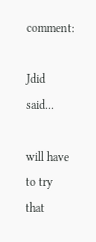comment:

Jdid said...

will have to try that